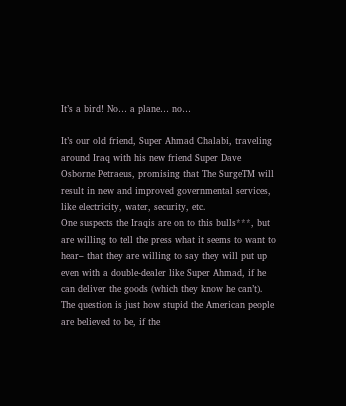It’s a bird! No… a plane… no…

It’s our old friend, Super Ahmad Chalabi, traveling around Iraq with his new friend Super Dave Osborne Petraeus, promising that The SurgeTM will result in new and improved governmental services, like electricity, water, security, etc.
One suspects the Iraqis are on to this bulls***, but are willing to tell the press what it seems to want to hear– that they are willing to say they will put up even with a double-dealer like Super Ahmad, if he can deliver the goods (which they know he can’t).
The question is just how stupid the American people are believed to be, if the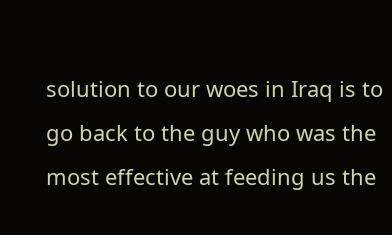solution to our woes in Iraq is to go back to the guy who was the most effective at feeding us the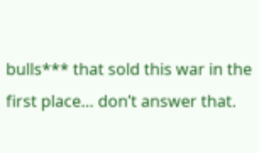bulls*** that sold this war in the first place… don’t answer that.